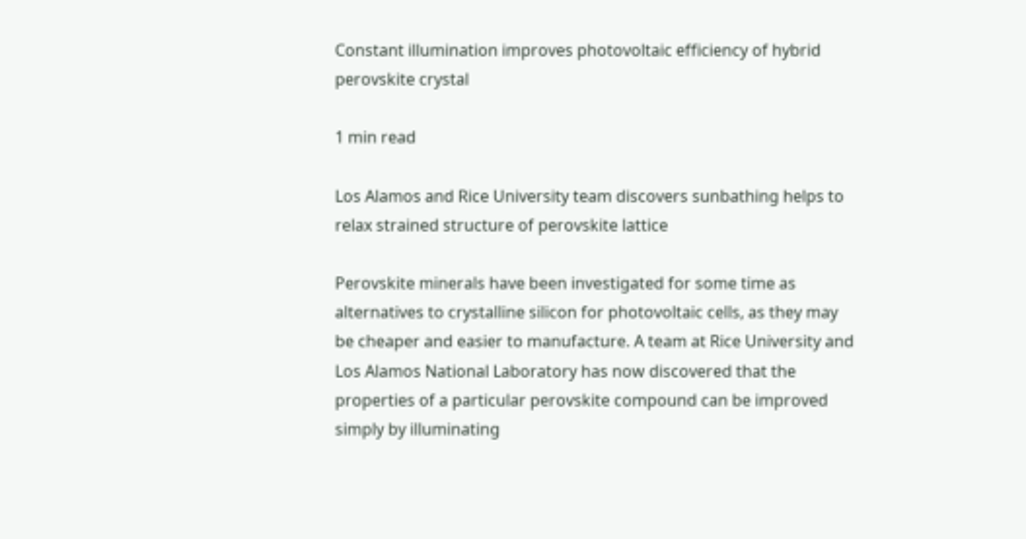Constant illumination improves photovoltaic efficiency of hybrid perovskite crystal

1 min read

Los Alamos and Rice University team discovers sunbathing helps to relax strained structure of perovskite lattice

Perovskite minerals have been investigated for some time as alternatives to crystalline silicon for photovoltaic cells, as they may be cheaper and easier to manufacture. A team at Rice University and Los Alamos National Laboratory has now discovered that the properties of a particular perovskite compound can be improved simply by illuminating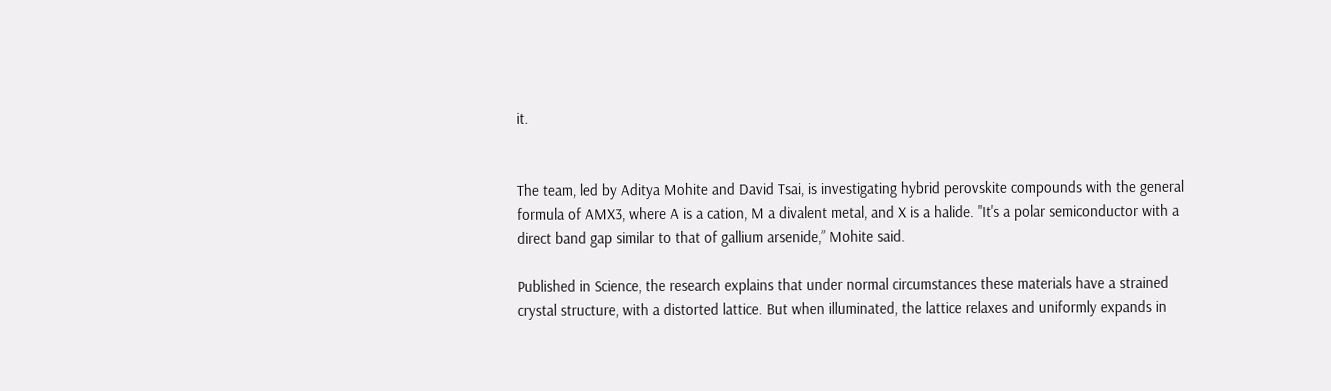it.


The team, led by Aditya Mohite and David Tsai, is investigating hybrid perovskite compounds with the general formula of AMX3, where A is a cation, M a divalent metal, and X is a halide. "It's a polar semiconductor with a direct band gap similar to that of gallium arsenide,” Mohite said.

Published in Science, the research explains that under normal circumstances these materials have a strained crystal structure, with a distorted lattice. But when illuminated, the lattice relaxes and uniformly expands in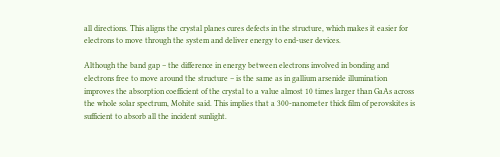all directions. This aligns the crystal planes cures defects in the structure, which makes it easier for electrons to move through the system and deliver energy to end-user devices.

Although the band gap – the difference in energy between electrons involved in bonding and electrons free to move around the structure – is the same as in gallium arsenide illumination improves the absorption coefficient of the crystal to a value almost 10 times larger than GaAs across the whole solar spectrum, Mohite said. This implies that a 300-nanometer thick film of perovskites is sufficient to absorb all the incident sunlight.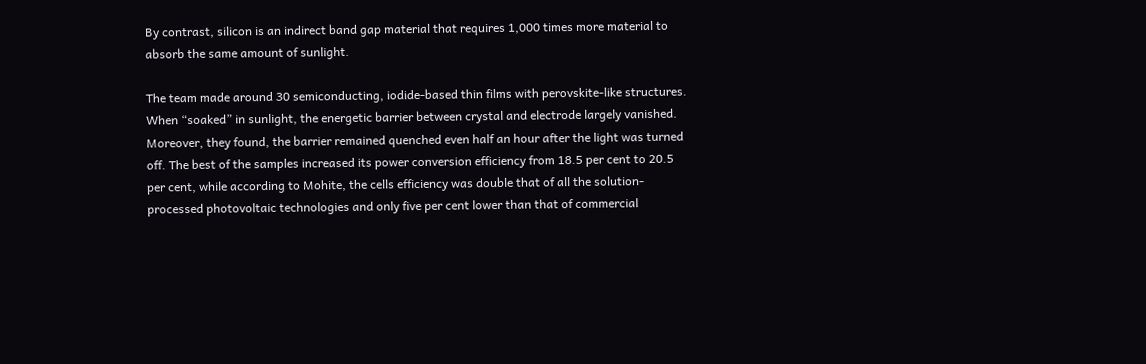By contrast, silicon is an indirect band gap material that requires 1,000 times more material to absorb the same amount of sunlight.

The team made around 30 semiconducting, iodide-based thin films with perovskite-like structures. When “soaked” in sunlight, the energetic barrier between crystal and electrode largely vanished. Moreover, they found, the barrier remained quenched even half an hour after the light was turned off. The best of the samples increased its power conversion efficiency from 18.5 per cent to 20.5 per cent, while according to Mohite, the cells efficiency was double that of all the solution-processed photovoltaic technologies and only five per cent lower than that of commercial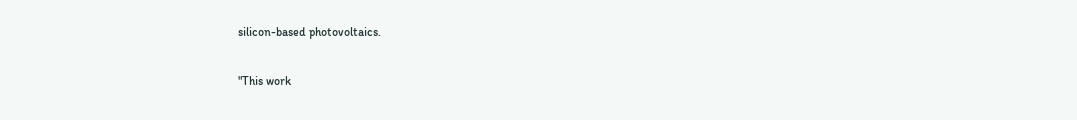silicon-based photovoltaics.

"This work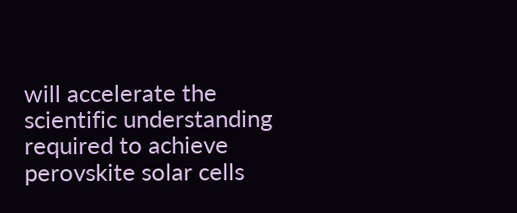will accelerate the scientific understanding required to achieve perovskite solar cells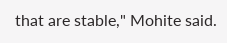that are stable," Mohite said.